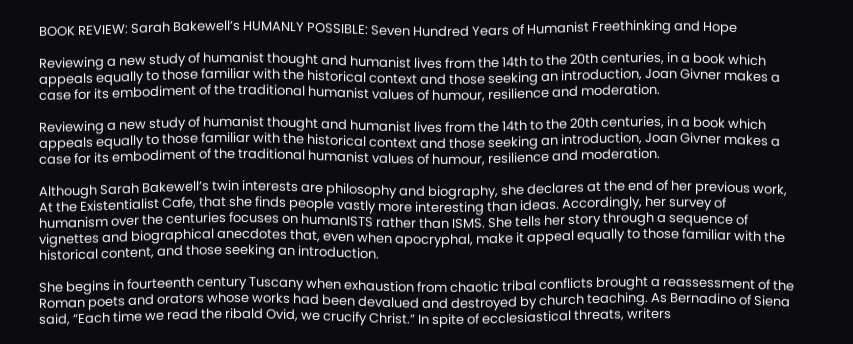BOOK REVIEW: Sarah Bakewell’s HUMANLY POSSIBLE: Seven Hundred Years of Humanist Freethinking and Hope

Reviewing a new study of humanist thought and humanist lives from the 14th to the 20th centuries, in a book which appeals equally to those familiar with the historical context and those seeking an introduction, Joan Givner makes a case for its embodiment of the traditional humanist values of humour, resilience and moderation.

Reviewing a new study of humanist thought and humanist lives from the 14th to the 20th centuries, in a book which appeals equally to those familiar with the historical context and those seeking an introduction, Joan Givner makes a case for its embodiment of the traditional humanist values of humour, resilience and moderation.

Although Sarah Bakewell’s twin interests are philosophy and biography, she declares at the end of her previous work, At the Existentialist Cafe, that she finds people vastly more interesting than ideas. Accordingly, her survey of humanism over the centuries focuses on humanISTS rather than ISMS. She tells her story through a sequence of vignettes and biographical anecdotes that, even when apocryphal, make it appeal equally to those familiar with the historical content, and those seeking an introduction.

She begins in fourteenth century Tuscany when exhaustion from chaotic tribal conflicts brought a reassessment of the Roman poets and orators whose works had been devalued and destroyed by church teaching. As Bernadino of Siena said, “Each time we read the ribald Ovid, we crucify Christ.” In spite of ecclesiastical threats, writers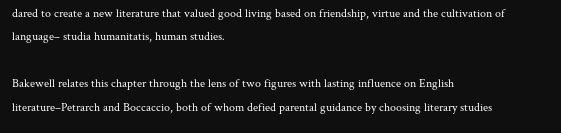dared to create a new literature that valued good living based on friendship, virtue and the cultivation of language– studia humanitatis, human studies.

Bakewell relates this chapter through the lens of two figures with lasting influence on English literature–Petrarch and Boccaccio, both of whom defied parental guidance by choosing literary studies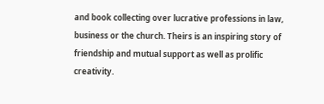and book collecting over lucrative professions in law, business or the church. Theirs is an inspiring story of friendship and mutual support as well as prolific creativity.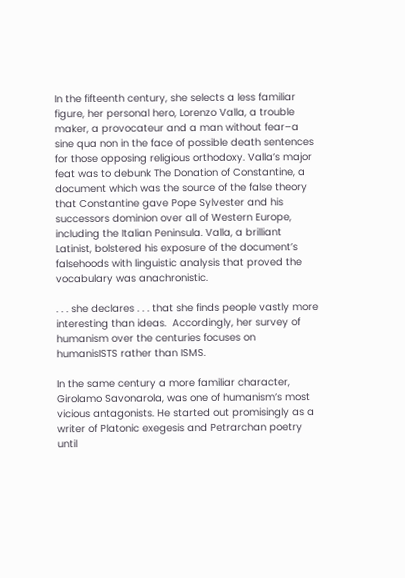In the fifteenth century, she selects a less familiar figure, her personal hero, Lorenzo Valla, a trouble maker, a provocateur and a man without fear–a sine qua non in the face of possible death sentences for those opposing religious orthodoxy. Valla’s major feat was to debunk The Donation of Constantine, a document which was the source of the false theory that Constantine gave Pope Sylvester and his successors dominion over all of Western Europe, including the Italian Peninsula. Valla, a brilliant Latinist, bolstered his exposure of the document’s falsehoods with linguistic analysis that proved the vocabulary was anachronistic.

. . . she declares . . . that she finds people vastly more interesting than ideas.  Accordingly, her survey of humanism over the centuries focuses on humanisISTS rather than ISMS.

In the same century a more familiar character, Girolamo Savonarola, was one of humanism’s most vicious antagonists. He started out promisingly as a writer of Platonic exegesis and Petrarchan poetry until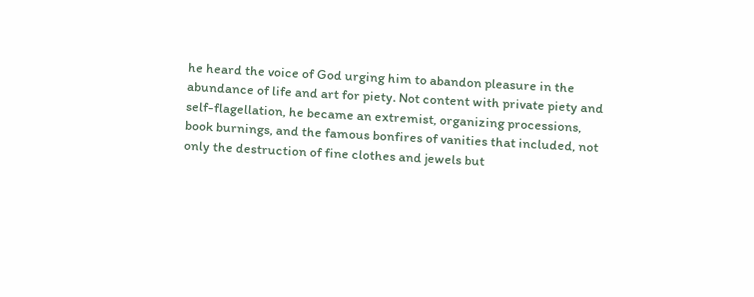he heard the voice of God urging him to abandon pleasure in the abundance of life and art for piety. Not content with private piety and self-flagellation, he became an extremist, organizing processions, book burnings, and the famous bonfires of vanities that included, not only the destruction of fine clothes and jewels but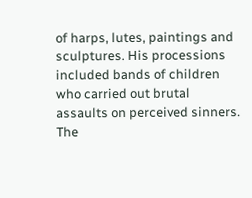of harps, lutes, paintings and sculptures. His processions included bands of children who carried out brutal assaults on perceived sinners. The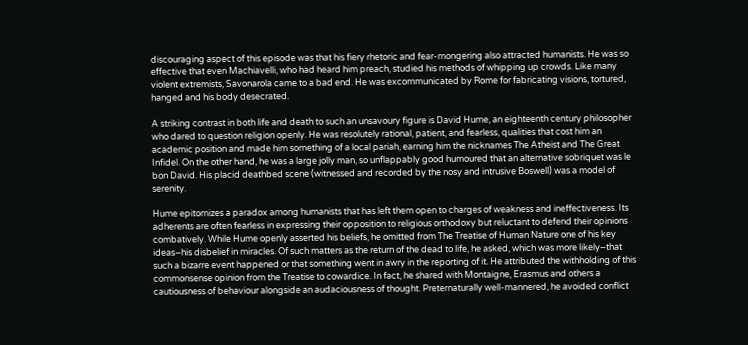discouraging aspect of this episode was that his fiery rhetoric and fear-mongering also attracted humanists. He was so effective that even Machiavelli, who had heard him preach, studied his methods of whipping up crowds. Like many violent extremists, Savonarola came to a bad end. He was excommunicated by Rome for fabricating visions, tortured, hanged and his body desecrated.

A striking contrast in both life and death to such an unsavoury figure is David Hume, an eighteenth century philosopher who dared to question religion openly. He was resolutely rational, patient, and fearless, qualities that cost him an academic position and made him something of a local pariah, earning him the nicknames The Atheist and The Great Infidel. On the other hand, he was a large jolly man, so unflappably good humoured that an alternative sobriquet was le bon David. His placid deathbed scene (witnessed and recorded by the nosy and intrusive Boswell) was a model of serenity.

Hume epitomizes a paradox among humanists that has left them open to charges of weakness and ineffectiveness. Its adherents are often fearless in expressing their opposition to religious orthodoxy but reluctant to defend their opinions combatively. While Hume openly asserted his beliefs, he omitted from The Treatise of Human Nature one of his key ideas–his disbelief in miracles. Of such matters as the return of the dead to life, he asked, which was more likely–that such a bizarre event happened or that something went in awry in the reporting of it. He attributed the withholding of this commonsense opinion from the Treatise to cowardice. In fact, he shared with Montaigne, Erasmus and others a cautiousness of behaviour alongside an audaciousness of thought. Preternaturally well-mannered, he avoided conflict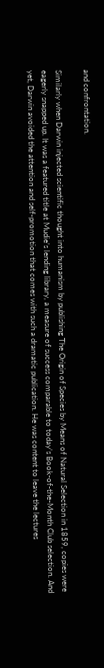and confrontation.

Similarly when Darwin injected scientific thought into humanism by publishing The Origin of Species by Means of Natural Selection in 1859, copies were eagerly snapped up. It was a featured title at Mudie’s lending library, a measure of success comparable to today’s Book-of-the-Month Club selection. And yet, Darwin avoided the attention and self-promotion that comes with such a dramatic publication. He was content to leave the lectures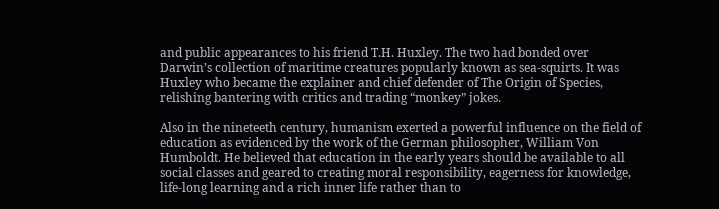and public appearances to his friend T.H. Huxley. The two had bonded over Darwin’s collection of maritime creatures popularly known as sea-squirts. It was Huxley who became the explainer and chief defender of The Origin of Species, relishing bantering with critics and trading “monkey” jokes.

Also in the nineteeth century, humanism exerted a powerful influence on the field of education as evidenced by the work of the German philosopher, William Von Humboldt. He believed that education in the early years should be available to all social classes and geared to creating moral responsibility, eagerness for knowledge, life-long learning and a rich inner life rather than to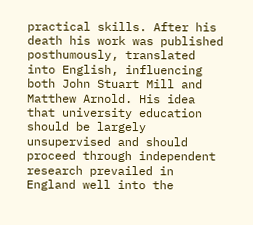practical skills. After his death his work was published posthumously, translated into English, influencing both John Stuart Mill and Matthew Arnold. His idea that university education should be largely unsupervised and should proceed through independent research prevailed in England well into the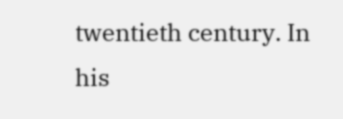twentieth century. In his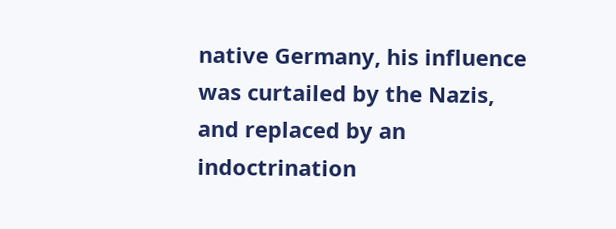native Germany, his influence was curtailed by the Nazis, and replaced by an indoctrination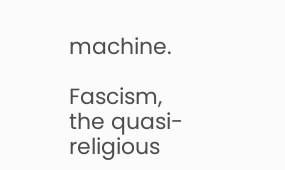machine.

Fascism, the quasi-religious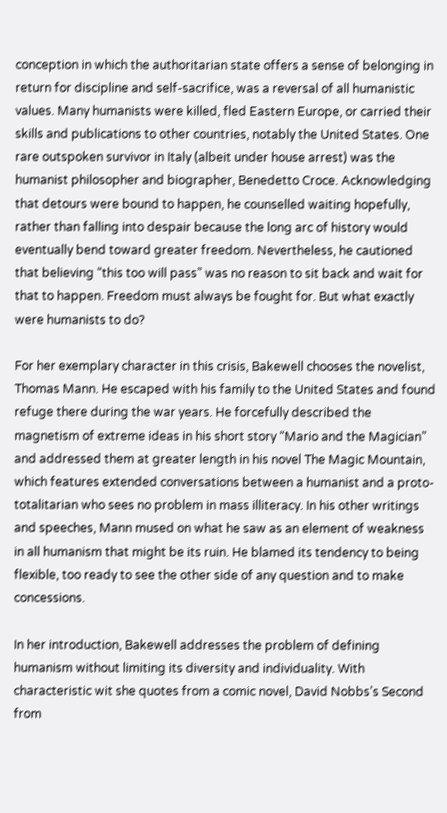conception in which the authoritarian state offers a sense of belonging in return for discipline and self-sacrifice, was a reversal of all humanistic values. Many humanists were killed, fled Eastern Europe, or carried their skills and publications to other countries, notably the United States. One rare outspoken survivor in Italy (albeit under house arrest) was the humanist philosopher and biographer, Benedetto Croce. Acknowledging that detours were bound to happen, he counselled waiting hopefully, rather than falling into despair because the long arc of history would eventually bend toward greater freedom. Nevertheless, he cautioned that believing “this too will pass” was no reason to sit back and wait for that to happen. Freedom must always be fought for. But what exactly were humanists to do?

For her exemplary character in this crisis, Bakewell chooses the novelist, Thomas Mann. He escaped with his family to the United States and found refuge there during the war years. He forcefully described the magnetism of extreme ideas in his short story “Mario and the Magician” and addressed them at greater length in his novel The Magic Mountain, which features extended conversations between a humanist and a proto-totalitarian who sees no problem in mass illiteracy. In his other writings and speeches, Mann mused on what he saw as an element of weakness in all humanism that might be its ruin. He blamed its tendency to being flexible, too ready to see the other side of any question and to make concessions.

In her introduction, Bakewell addresses the problem of defining humanism without limiting its diversity and individuality. With characteristic wit she quotes from a comic novel, David Nobbs’s Second from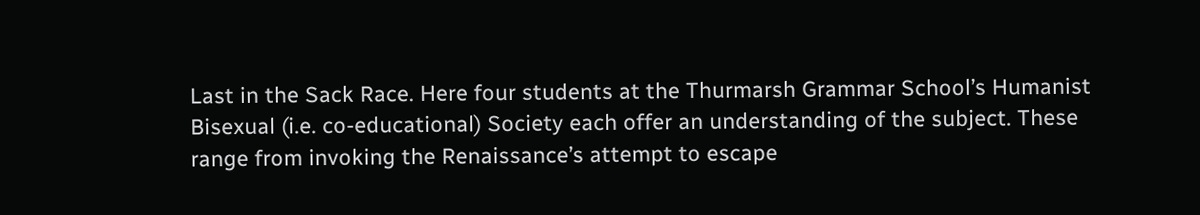Last in the Sack Race. Here four students at the Thurmarsh Grammar School’s Humanist Bisexual (i.e. co-educational) Society each offer an understanding of the subject. These range from invoking the Renaissance’s attempt to escape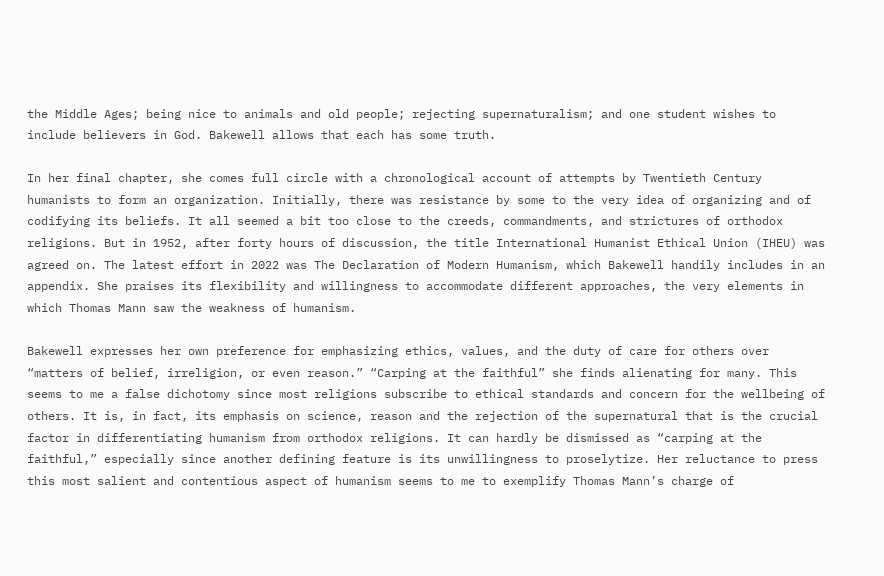the Middle Ages; being nice to animals and old people; rejecting supernaturalism; and one student wishes to include believers in God. Bakewell allows that each has some truth.

In her final chapter, she comes full circle with a chronological account of attempts by Twentieth Century humanists to form an organization. Initially, there was resistance by some to the very idea of organizing and of codifying its beliefs. It all seemed a bit too close to the creeds, commandments, and strictures of orthodox religions. But in 1952, after forty hours of discussion, the title International Humanist Ethical Union (IHEU) was agreed on. The latest effort in 2022 was The Declaration of Modern Humanism, which Bakewell handily includes in an appendix. She praises its flexibility and willingness to accommodate different approaches, the very elements in which Thomas Mann saw the weakness of humanism.

Bakewell expresses her own preference for emphasizing ethics, values, and the duty of care for others over “matters of belief, irreligion, or even reason.” “Carping at the faithful” she finds alienating for many. This seems to me a false dichotomy since most religions subscribe to ethical standards and concern for the wellbeing of others. It is, in fact, its emphasis on science, reason and the rejection of the supernatural that is the crucial factor in differentiating humanism from orthodox religions. It can hardly be dismissed as “carping at the faithful,” especially since another defining feature is its unwillingness to proselytize. Her reluctance to press this most salient and contentious aspect of humanism seems to me to exemplify Thomas Mann’s charge of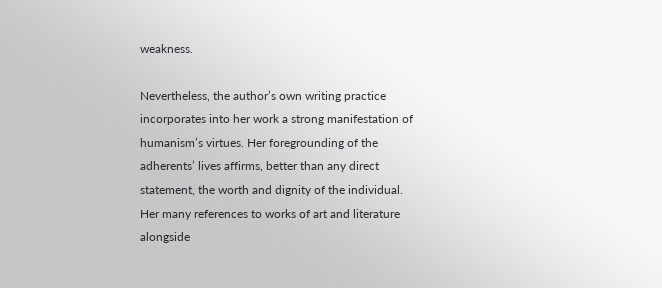weakness.

Nevertheless, the author’s own writing practice incorporates into her work a strong manifestation of humanism’s virtues. Her foregrounding of the adherents’ lives affirms, better than any direct statement, the worth and dignity of the individual. Her many references to works of art and literature alongside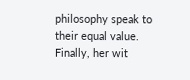philosophy speak to their equal value. Finally, her wit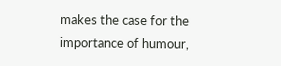makes the case for the importance of humour,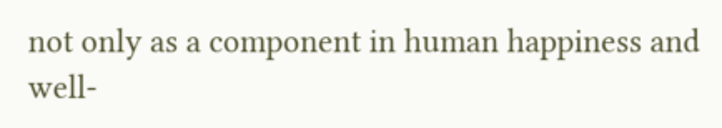not only as a component in human happiness and well-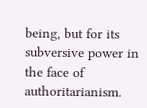being, but for its subversive power in the face of authoritarianism.